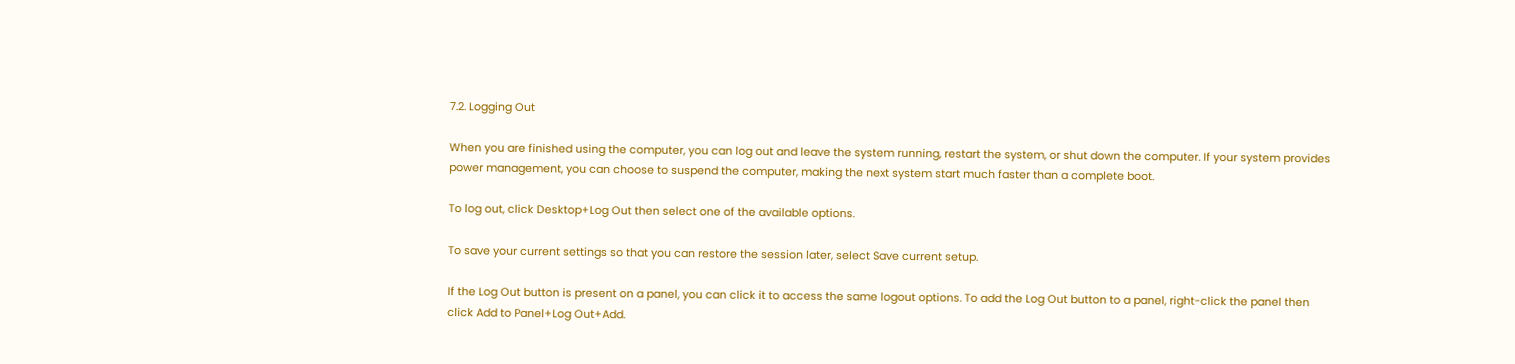7.2. Logging Out

When you are finished using the computer, you can log out and leave the system running, restart the system, or shut down the computer. If your system provides power management, you can choose to suspend the computer, making the next system start much faster than a complete boot.

To log out, click Desktop+Log Out then select one of the available options.

To save your current settings so that you can restore the session later, select Save current setup.

If the Log Out button is present on a panel, you can click it to access the same logout options. To add the Log Out button to a panel, right-click the panel then click Add to Panel+Log Out+Add.